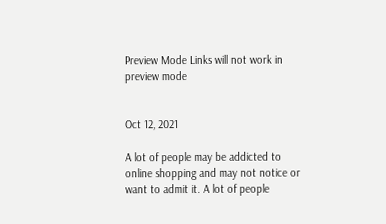Preview Mode Links will not work in preview mode


Oct 12, 2021

A lot of people may be addicted to online shopping and may not notice or want to admit it. A lot of people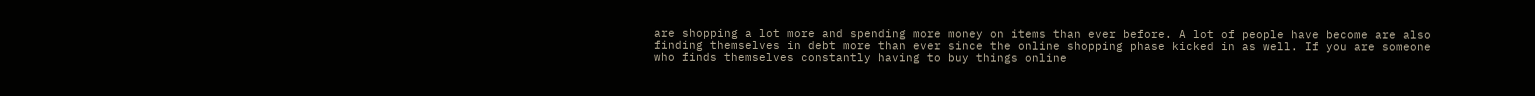are shopping a lot more and spending more money on items than ever before. A lot of people have become are also finding themselves in debt more than ever since the online shopping phase kicked in as well. If you are someone who finds themselves constantly having to buy things online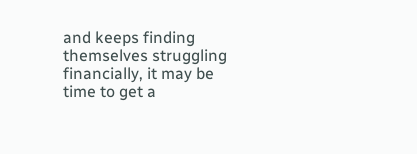and keeps finding themselves struggling financially, it may be time to get a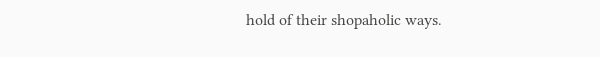hold of their shopaholic ways.